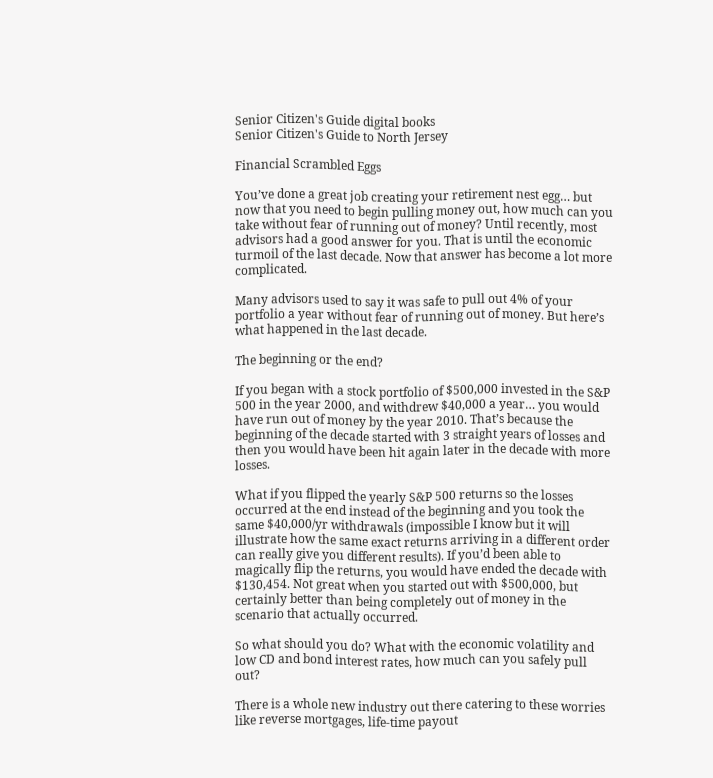Senior Citizen's Guide digital books
Senior Citizen's Guide to North Jersey

Financial Scrambled Eggs

You’ve done a great job creating your retirement nest egg… but now that you need to begin pulling money out, how much can you take without fear of running out of money? Until recently, most advisors had a good answer for you. That is until the economic turmoil of the last decade. Now that answer has become a lot more complicated.

Many advisors used to say it was safe to pull out 4% of your portfolio a year without fear of running out of money. But here’s what happened in the last decade.

The beginning or the end?

If you began with a stock portfolio of $500,000 invested in the S&P 500 in the year 2000, and withdrew $40,000 a year… you would have run out of money by the year 2010. That’s because the beginning of the decade started with 3 straight years of losses and then you would have been hit again later in the decade with more losses.

What if you flipped the yearly S&P 500 returns so the losses occurred at the end instead of the beginning and you took the same $40,000/yr withdrawals (impossible I know but it will illustrate how the same exact returns arriving in a different order can really give you different results). If you’d been able to magically flip the returns, you would have ended the decade with $130,454. Not great when you started out with $500,000, but certainly better than being completely out of money in the scenario that actually occurred.

So what should you do? What with the economic volatility and low CD and bond interest rates, how much can you safely pull out?

There is a whole new industry out there catering to these worries like reverse mortgages, life-time payout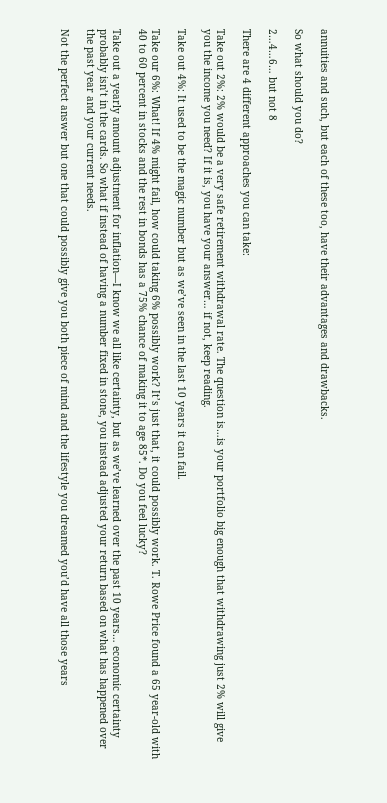annuities and such, but each of these too, have their advantages and drawbacks.

So what should you do?

2…4…6… but not 8

There are 4 different approaches you can take:

Take out 2%: 2% would be a very safe retirement withdrawal rate. The question is…is your portfolio big enough that withdrawing just 2% will give you the income you need? If it is, you have your answer… if not, keep reading.

Take out 4%: It used to be the magic number but as we’ve seen in the last 10 years it can fail.

Take our 6%: What! If 4% might fail, how could taking 6% possibly work? It’s just that, it could possibly work. T. Rowe Price found a 65 year-old with 40 to 60 percent in stocks and the rest in bonds has a 75% chance of making it to age 85*. Do you feel lucky?

Take out a yearly amount adjustment for inflation—I know we all like certainty, but as we’ve learned over the past 10 years… economic certainty probably isn’t in the cards. So what if instead of having a number fixed in stone, you instead adjusted your return based on what has happened over the past year and your current needs.

Not the perfect answer but one that could possibly give you both piece of mind and the lifestyle you dreamed you’d have all those years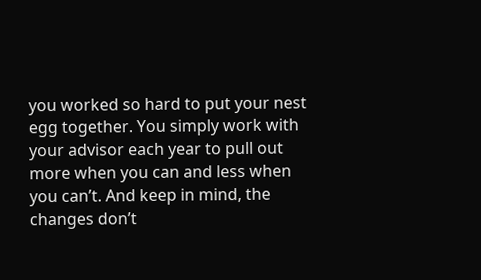you worked so hard to put your nest egg together. You simply work with your advisor each year to pull out more when you can and less when you can’t. And keep in mind, the changes don’t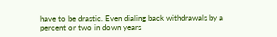have to be drastic. Even dialing back withdrawals by a percent or two in down years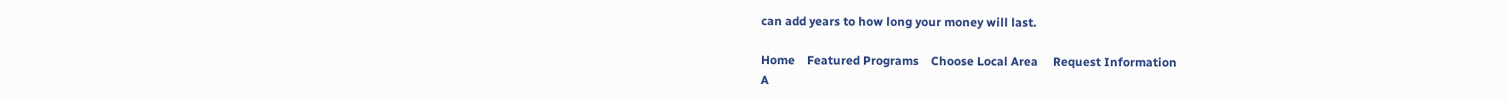can add years to how long your money will last.

Home    Featured Programs    Choose Local Area     Request Information
A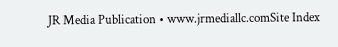JR Media Publication • www.jrmediallc.comSite Index